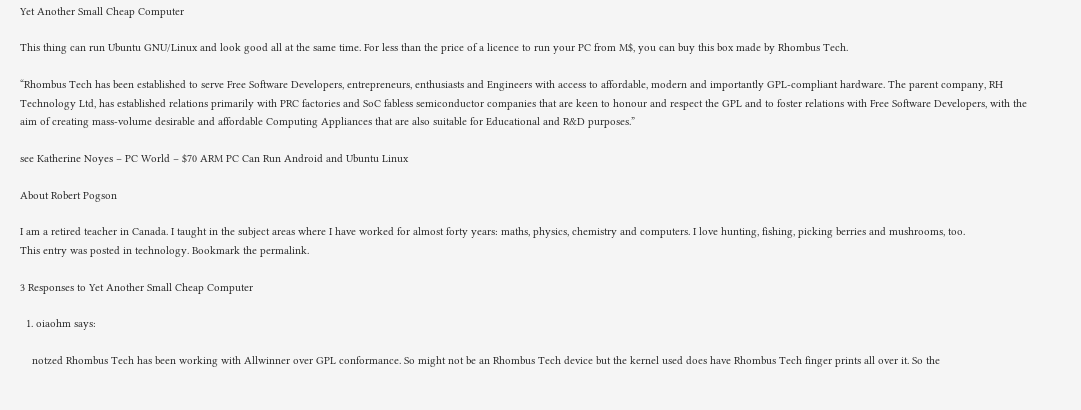Yet Another Small Cheap Computer

This thing can run Ubuntu GNU/Linux and look good all at the same time. For less than the price of a licence to run your PC from M$, you can buy this box made by Rhombus Tech.

“Rhombus Tech has been established to serve Free Software Developers, entrepreneurs, enthusiasts and Engineers with access to affordable, modern and importantly GPL-compliant hardware. The parent company, RH Technology Ltd, has established relations primarily with PRC factories and SoC fabless semiconductor companies that are keen to honour and respect the GPL and to foster relations with Free Software Developers, with the aim of creating mass-volume desirable and affordable Computing Appliances that are also suitable for Educational and R&D purposes.”

see Katherine Noyes – PC World – $70 ARM PC Can Run Android and Ubuntu Linux

About Robert Pogson

I am a retired teacher in Canada. I taught in the subject areas where I have worked for almost forty years: maths, physics, chemistry and computers. I love hunting, fishing, picking berries and mushrooms, too.
This entry was posted in technology. Bookmark the permalink.

3 Responses to Yet Another Small Cheap Computer

  1. oiaohm says:

    notzed Rhombus Tech has been working with Allwinner over GPL conformance. So might not be an Rhombus Tech device but the kernel used does have Rhombus Tech finger prints all over it. So the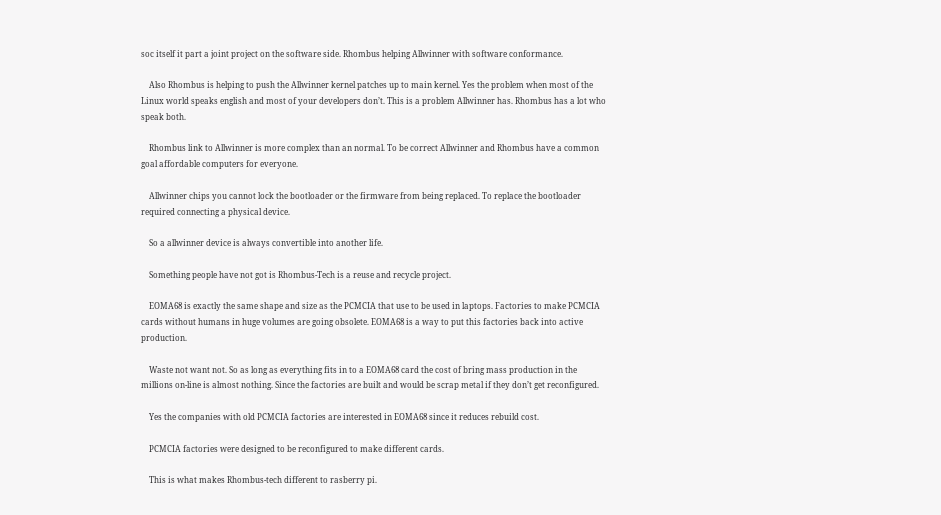soc itself it part a joint project on the software side. Rhombus helping Allwinner with software conformance.

    Also Rhombus is helping to push the Allwinner kernel patches up to main kernel. Yes the problem when most of the Linux world speaks english and most of your developers don’t. This is a problem Allwinner has. Rhombus has a lot who speak both.

    Rhombus link to Allwinner is more complex than an normal. To be correct Allwinner and Rhombus have a common goal affordable computers for everyone.

    Allwinner chips you cannot lock the bootloader or the firmware from being replaced. To replace the bootloader required connecting a physical device.

    So a allwinner device is always convertible into another life.

    Something people have not got is Rhombus-Tech is a reuse and recycle project.

    EOMA68 is exactly the same shape and size as the PCMCIA that use to be used in laptops. Factories to make PCMCIA cards without humans in huge volumes are going obsolete. EOMA68 is a way to put this factories back into active production.

    Waste not want not. So as long as everything fits in to a EOMA68 card the cost of bring mass production in the millions on-line is almost nothing. Since the factories are built and would be scrap metal if they don’t get reconfigured.

    Yes the companies with old PCMCIA factories are interested in EOMA68 since it reduces rebuild cost.

    PCMCIA factories were designed to be reconfigured to make different cards.

    This is what makes Rhombus-tech different to rasberry pi.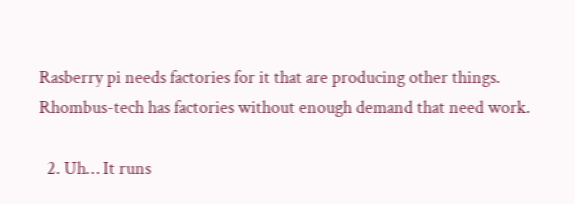Rasberry pi needs factories for it that are producing other things. Rhombus-tech has factories without enough demand that need work.

  2. Uh… It runs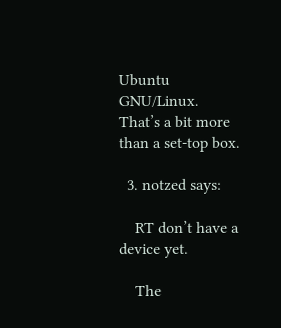Ubuntu GNU/Linux. That’s a bit more than a set-top box.

  3. notzed says:

    RT don’t have a device yet.

    The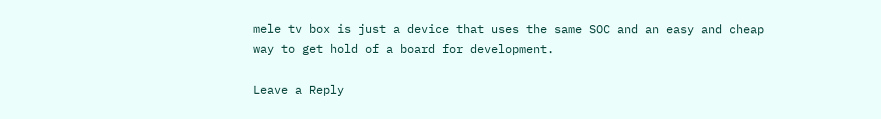mele tv box is just a device that uses the same SOC and an easy and cheap way to get hold of a board for development.

Leave a Reply